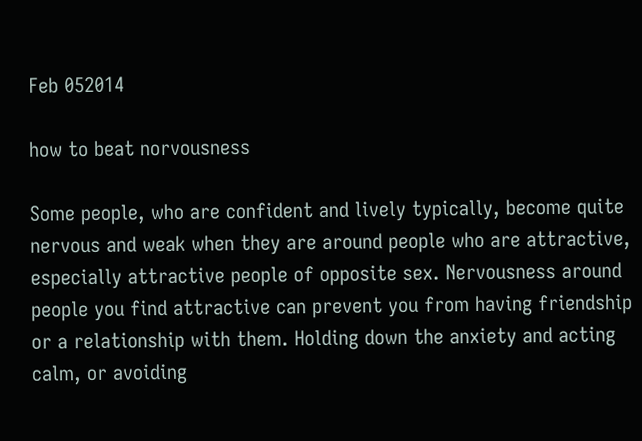Feb 052014

how to beat norvousness

Some people, who are confident and lively typically, become quite nervous and weak when they are around people who are attractive, especially attractive people of opposite sex. Nervousness around people you find attractive can prevent you from having friendship or a relationship with them. Holding down the anxiety and acting calm, or avoiding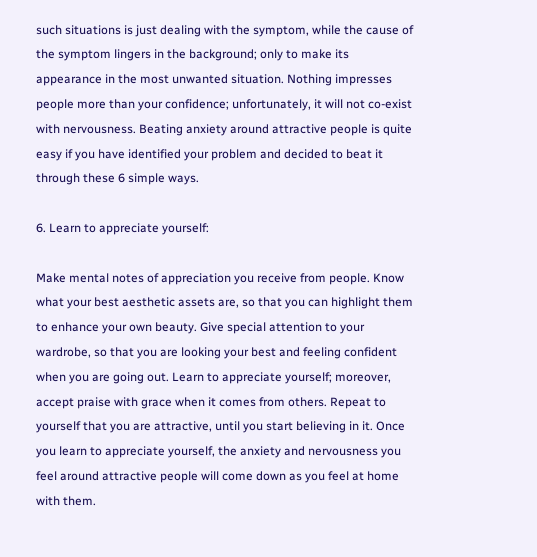such situations is just dealing with the symptom, while the cause of the symptom lingers in the background; only to make its appearance in the most unwanted situation. Nothing impresses people more than your confidence; unfortunately, it will not co-exist with nervousness. Beating anxiety around attractive people is quite easy if you have identified your problem and decided to beat it through these 6 simple ways.

6. Learn to appreciate yourself:

Make mental notes of appreciation you receive from people. Know what your best aesthetic assets are, so that you can highlight them to enhance your own beauty. Give special attention to your wardrobe, so that you are looking your best and feeling confident when you are going out. Learn to appreciate yourself; moreover, accept praise with grace when it comes from others. Repeat to yourself that you are attractive, until you start believing in it. Once you learn to appreciate yourself, the anxiety and nervousness you feel around attractive people will come down as you feel at home with them.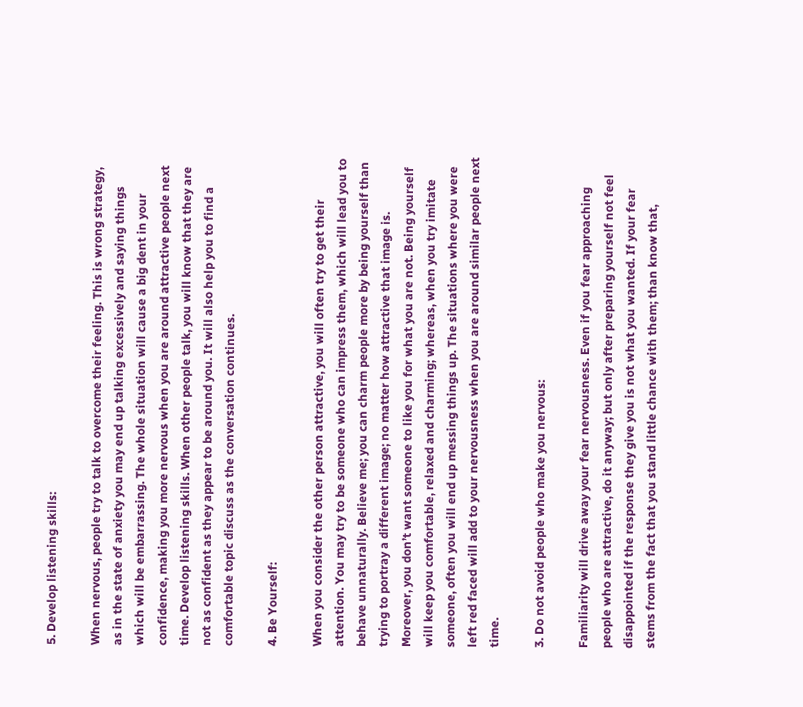5. Develop listening skills:

When nervous, people try to talk to overcome their feeling. This is wrong strategy, as in the state of anxiety you may end up talking excessively and saying things which will be embarrassing. The whole situation will cause a big dent in your confidence, making you more nervous when you are around attractive people next time. Develop listening skills. When other people talk, you will know that they are not as confident as they appear to be around you. It will also help you to find a comfortable topic discuss as the conversation continues.

4. Be Yourself:

When you consider the other person attractive, you will often try to get their attention. You may try to be someone who can impress them, which will lead you to behave unnaturally. Believe me; you can charm people more by being yourself than trying to portray a different image; no matter how attractive that image is. Moreover, you don’t want someone to like you for what you are not. Being yourself will keep you comfortable, relaxed and charming; whereas, when you try imitate someone, often you will end up messing things up. The situations where you were left red faced will add to your nervousness when you are around similar people next time.

3. Do not avoid people who make you nervous:

Familiarity will drive away your fear nervousness. Even if you fear approaching people who are attractive, do it anyway; but only after preparing yourself not feel disappointed if the response they give you is not what you wanted. If your fear stems from the fact that you stand little chance with them; than know that,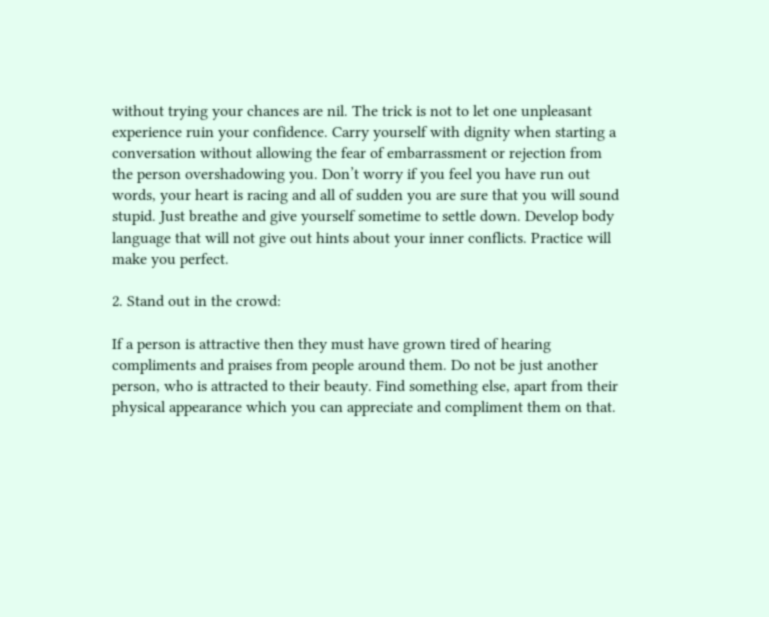without trying your chances are nil. The trick is not to let one unpleasant experience ruin your confidence. Carry yourself with dignity when starting a conversation without allowing the fear of embarrassment or rejection from the person overshadowing you. Don’t worry if you feel you have run out words, your heart is racing and all of sudden you are sure that you will sound stupid. Just breathe and give yourself sometime to settle down. Develop body language that will not give out hints about your inner conflicts. Practice will make you perfect.

2. Stand out in the crowd:

If a person is attractive then they must have grown tired of hearing compliments and praises from people around them. Do not be just another person, who is attracted to their beauty. Find something else, apart from their physical appearance which you can appreciate and compliment them on that.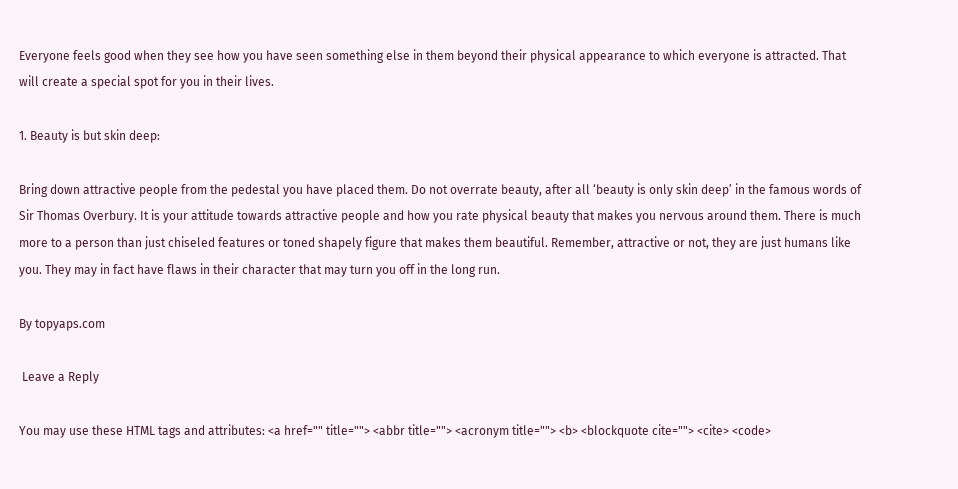Everyone feels good when they see how you have seen something else in them beyond their physical appearance to which everyone is attracted. That will create a special spot for you in their lives.

1. Beauty is but skin deep:

Bring down attractive people from the pedestal you have placed them. Do not overrate beauty, after all ‘beauty is only skin deep’ in the famous words of Sir Thomas Overbury. It is your attitude towards attractive people and how you rate physical beauty that makes you nervous around them. There is much more to a person than just chiseled features or toned shapely figure that makes them beautiful. Remember, attractive or not, they are just humans like you. They may in fact have flaws in their character that may turn you off in the long run.

By topyaps.com

 Leave a Reply

You may use these HTML tags and attributes: <a href="" title=""> <abbr title=""> <acronym title=""> <b> <blockquote cite=""> <cite> <code>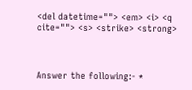<del datetime=""> <em> <i> <q cite=""> <s> <strike> <strong>



Answer the following:- *